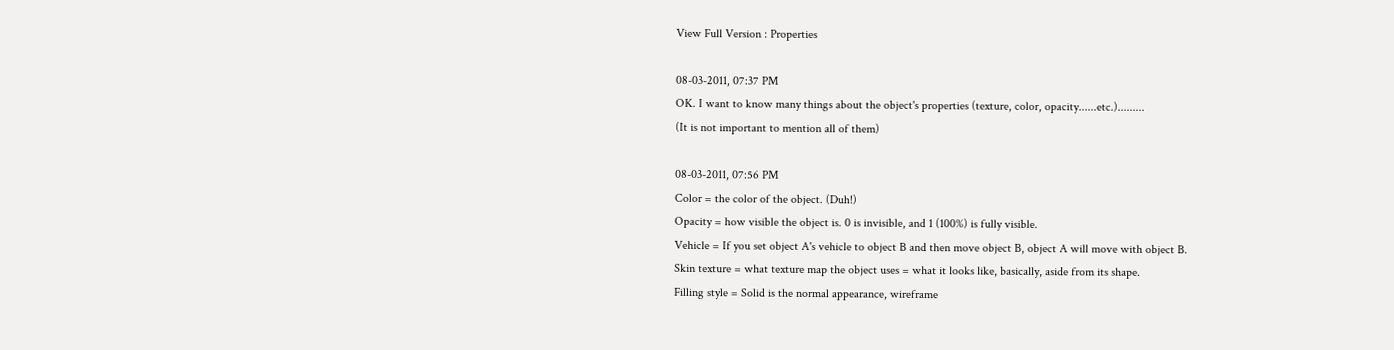View Full Version : Properties

08-03-2011, 07:37 PM
OK. I want to know many things about the object's properties (texture, color, opacity......etc.).........
(It is not important to mention all of them)

08-03-2011, 07:56 PM
Color = the color of the object. (Duh!)
Opacity = how visible the object is. 0 is invisible, and 1 (100%) is fully visible.
Vehicle = If you set object A's vehicle to object B and then move object B, object A will move with object B.
Skin texture = what texture map the object uses = what it looks like, basically, aside from its shape.
Filling style = Solid is the normal appearance, wireframe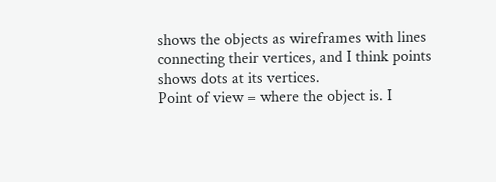shows the objects as wireframes with lines connecting their vertices, and I think points shows dots at its vertices.
Point of view = where the object is. I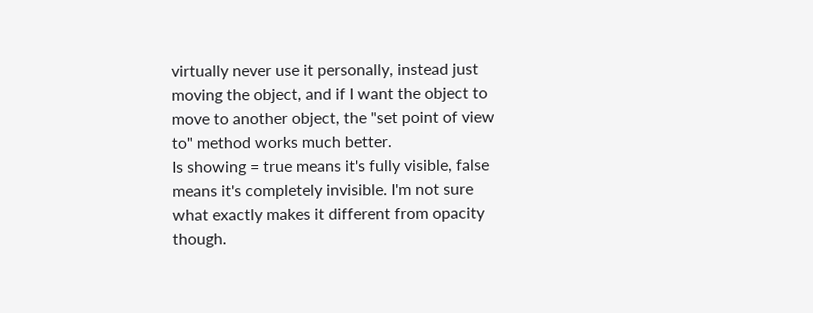virtually never use it personally, instead just moving the object, and if I want the object to move to another object, the "set point of view to" method works much better.
Is showing = true means it's fully visible, false means it's completely invisible. I'm not sure what exactly makes it different from opacity though.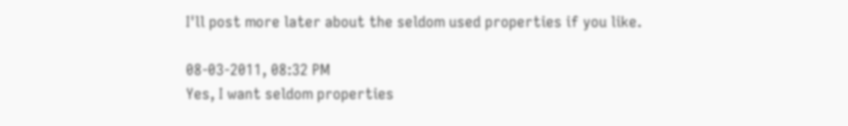I'll post more later about the seldom used properties if you like.

08-03-2011, 08:32 PM
Yes, I want seldom properties